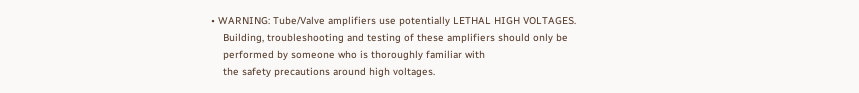• WARNING: Tube/Valve amplifiers use potentially LETHAL HIGH VOLTAGES.
    Building, troubleshooting and testing of these amplifiers should only be
    performed by someone who is thoroughly familiar with
    the safety precautions around high voltages.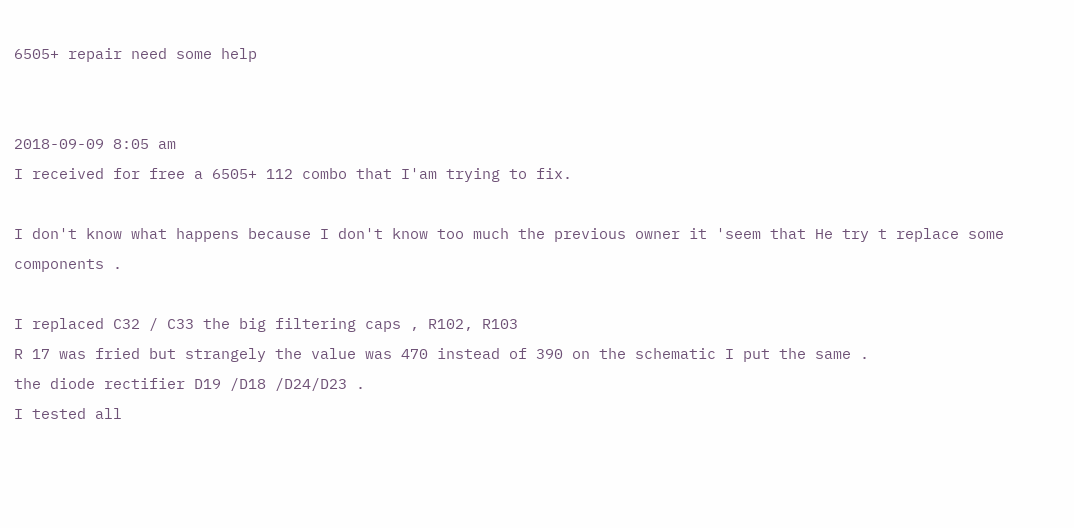6505+ repair need some help


2018-09-09 8:05 am
I received for free a 6505+ 112 combo that I'am trying to fix.

I don't know what happens because I don't know too much the previous owner it 'seem that He try t replace some components .

I replaced C32 / C33 the big filtering caps , R102, R103
R 17 was fried but strangely the value was 470 instead of 390 on the schematic I put the same .
the diode rectifier D19 /D18 /D24/D23 .
I tested all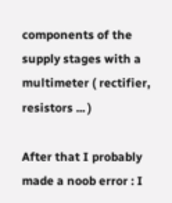components of the supply stages with a multimeter ( rectifier, resistors ... )

After that I probably made a noob error : I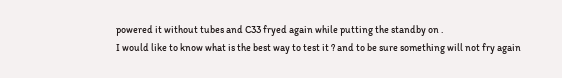powered it without tubes and C33 fryed again while putting the standby on .
I would like to know what is the best way to test it ? and to be sure something will not fry again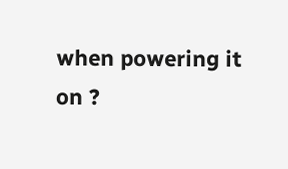when powering it on ?